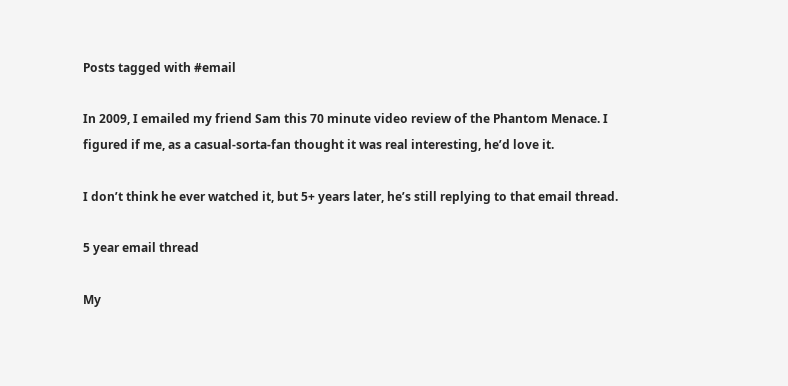Posts tagged with #email

In 2009, I emailed my friend Sam this 70 minute video review of the Phantom Menace. I figured if me, as a casual-sorta-fan thought it was real interesting, he’d love it.

I don’t think he ever watched it, but 5+ years later, he’s still replying to that email thread.

5 year email thread

My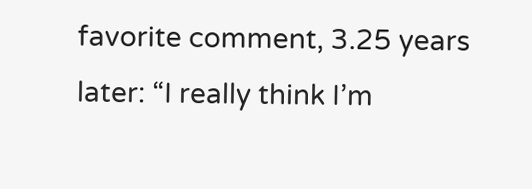favorite comment, 3.25 years later: “I really think I’m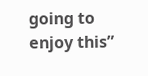going to enjoy this”